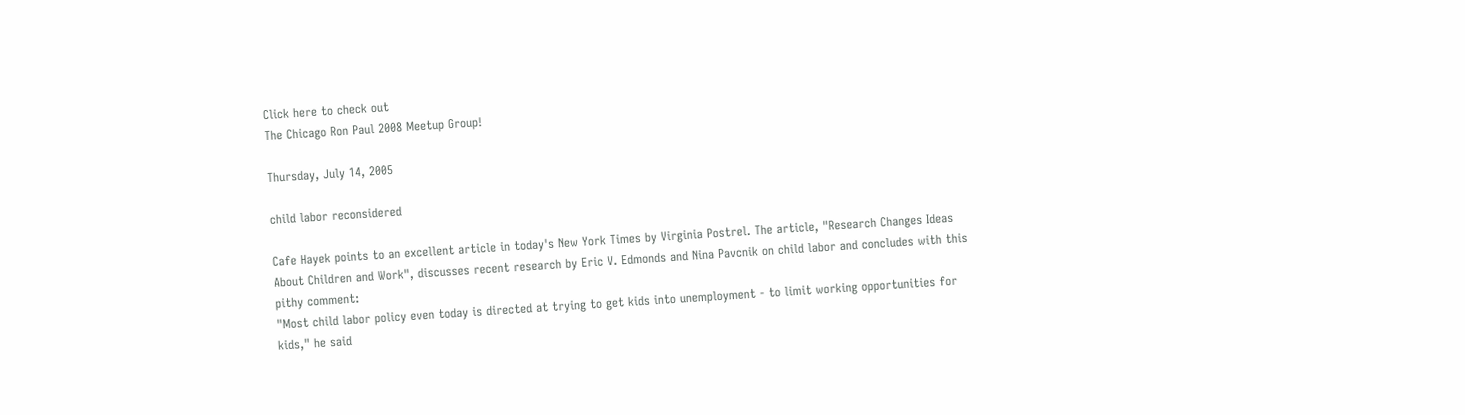Click here to check out
The Chicago Ron Paul 2008 Meetup Group!

Thursday, July 14, 2005

child labor reconsidered

Cafe Hayek points to an excellent article in today's New York Times by Virginia Postrel. The article, "Research Changes Ideas About Children and Work", discusses recent research by Eric V. Edmonds and Nina Pavcnik on child labor and concludes with this pithy comment:
"Most child labor policy even today is directed at trying to get kids into unemployment - to limit working opportunities for kids," he said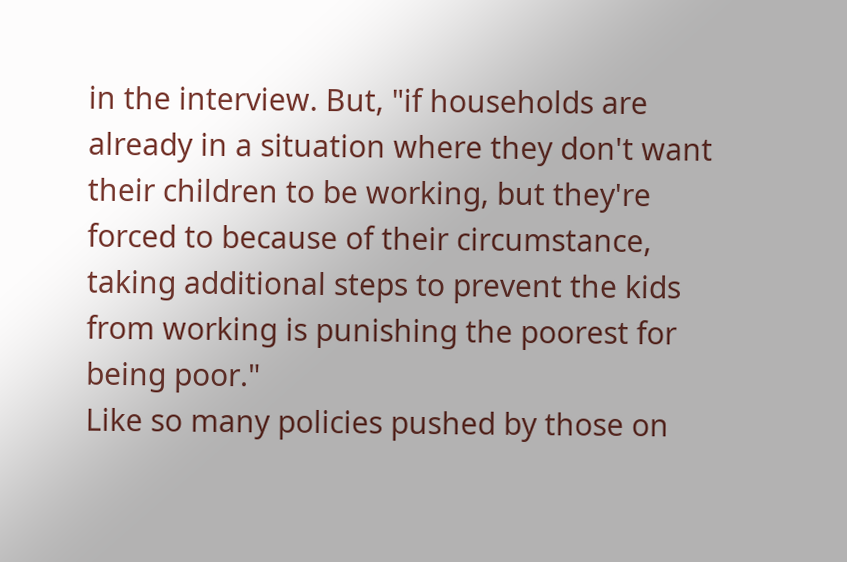in the interview. But, "if households are already in a situation where they don't want their children to be working, but they're forced to because of their circumstance, taking additional steps to prevent the kids from working is punishing the poorest for being poor."
Like so many policies pushed by those on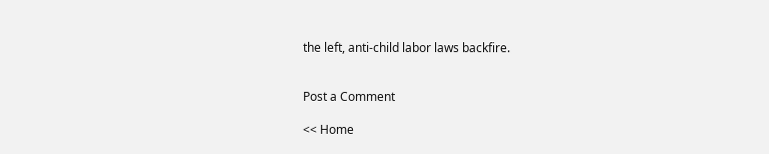the left, anti-child labor laws backfire.


Post a Comment

<< Home